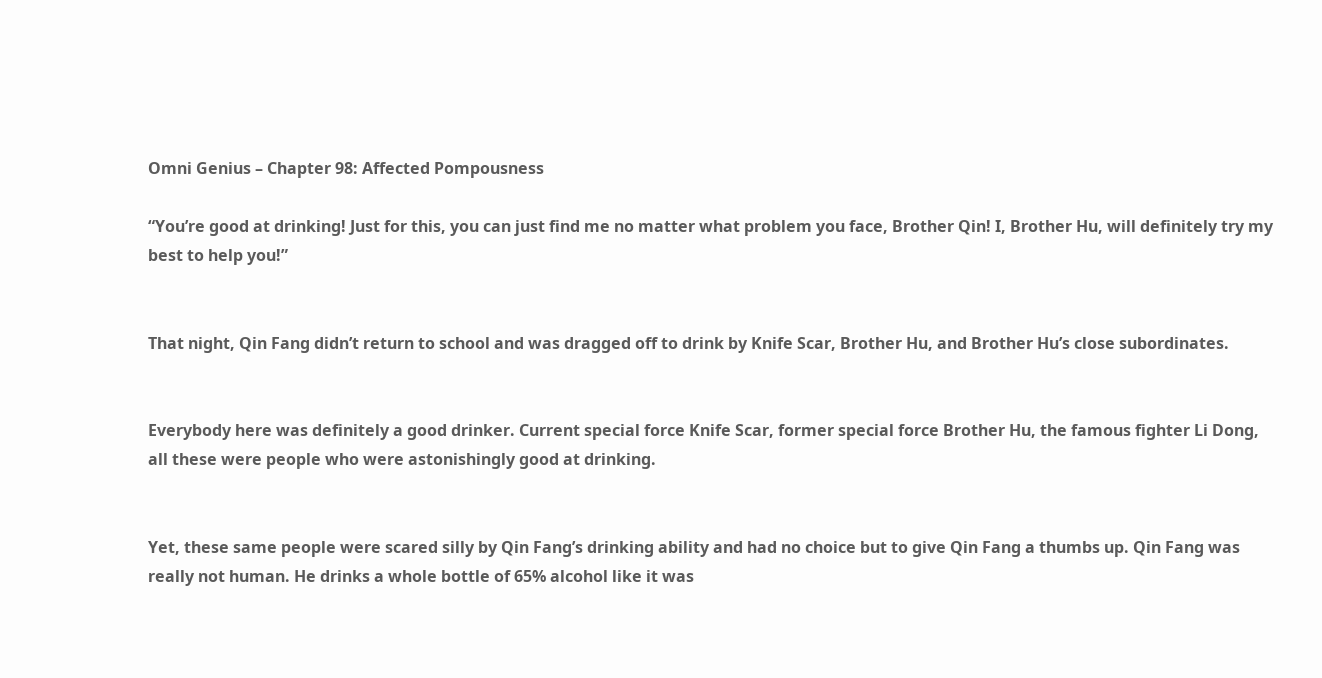Omni Genius – Chapter 98: Affected Pompousness

“You’re good at drinking! Just for this, you can just find me no matter what problem you face, Brother Qin! I, Brother Hu, will definitely try my best to help you!”


That night, Qin Fang didn’t return to school and was dragged off to drink by Knife Scar, Brother Hu, and Brother Hu’s close subordinates.


Everybody here was definitely a good drinker. Current special force Knife Scar, former special force Brother Hu, the famous fighter Li Dong, all these were people who were astonishingly good at drinking.


Yet, these same people were scared silly by Qin Fang’s drinking ability and had no choice but to give Qin Fang a thumbs up. Qin Fang was really not human. He drinks a whole bottle of 65% alcohol like it was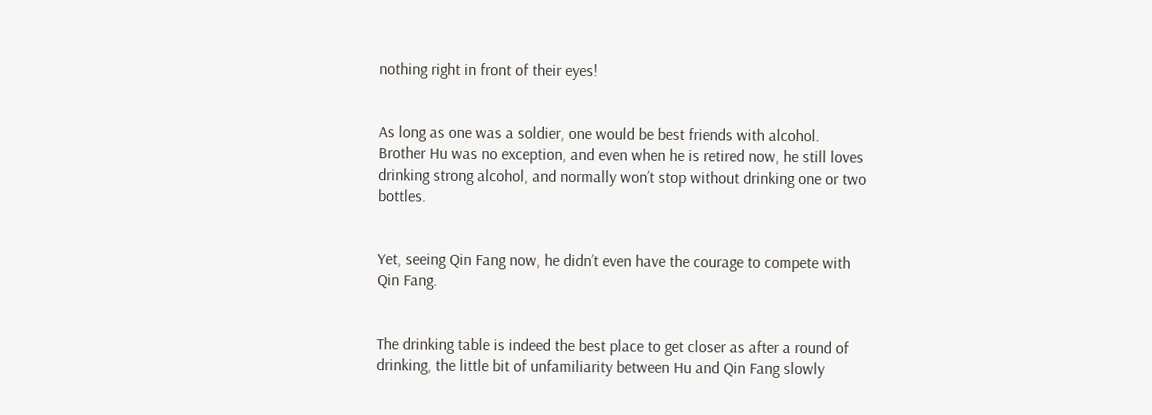nothing right in front of their eyes!


As long as one was a soldier, one would be best friends with alcohol. Brother Hu was no exception, and even when he is retired now, he still loves drinking strong alcohol, and normally won’t stop without drinking one or two bottles.


Yet, seeing Qin Fang now, he didn’t even have the courage to compete with Qin Fang.


The drinking table is indeed the best place to get closer as after a round of drinking, the little bit of unfamiliarity between Hu and Qin Fang slowly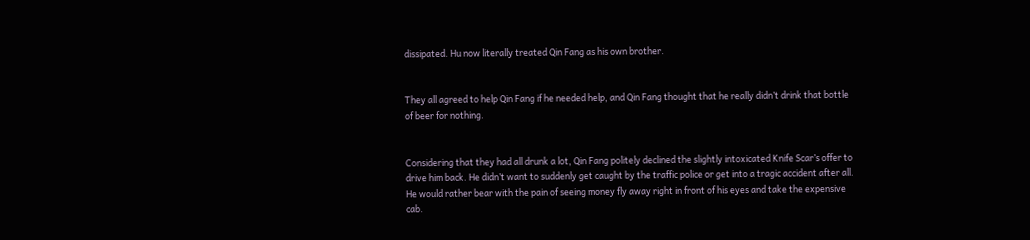dissipated. Hu now literally treated Qin Fang as his own brother.


They all agreed to help Qin Fang if he needed help, and Qin Fang thought that he really didn’t drink that bottle of beer for nothing.


Considering that they had all drunk a lot, Qin Fang politely declined the slightly intoxicated Knife Scar’s offer to drive him back. He didn’t want to suddenly get caught by the traffic police or get into a tragic accident after all. He would rather bear with the pain of seeing money fly away right in front of his eyes and take the expensive cab.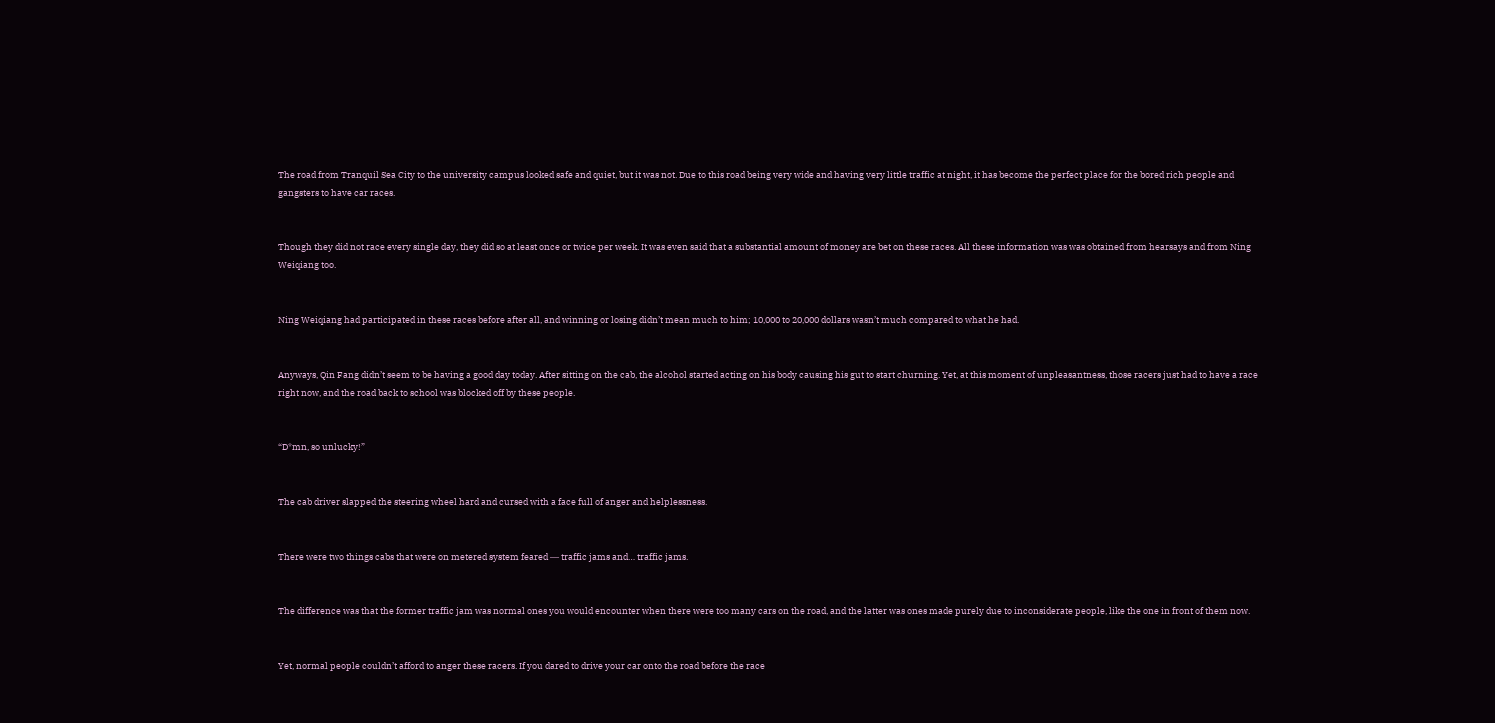The road from Tranquil Sea City to the university campus looked safe and quiet, but it was not. Due to this road being very wide and having very little traffic at night, it has become the perfect place for the bored rich people and gangsters to have car races.


Though they did not race every single day, they did so at least once or twice per week. It was even said that a substantial amount of money are bet on these races. All these information was was obtained from hearsays and from Ning Weiqiang too.


Ning Weiqiang had participated in these races before after all, and winning or losing didn’t mean much to him; 10,000 to 20,000 dollars wasn’t much compared to what he had.


Anyways, Qin Fang didn’t seem to be having a good day today. After sitting on the cab, the alcohol started acting on his body causing his gut to start churning. Yet, at this moment of unpleasantness, those racers just had to have a race right now, and the road back to school was blocked off by these people.


“D*mn, so unlucky!”


The cab driver slapped the steering wheel hard and cursed with a face full of anger and helplessness.


There were two things cabs that were on metered system feared ― traffic jams and… traffic jams.


The difference was that the former traffic jam was normal ones you would encounter when there were too many cars on the road, and the latter was ones made purely due to inconsiderate people, like the one in front of them now.


Yet, normal people couldn’t afford to anger these racers. If you dared to drive your car onto the road before the race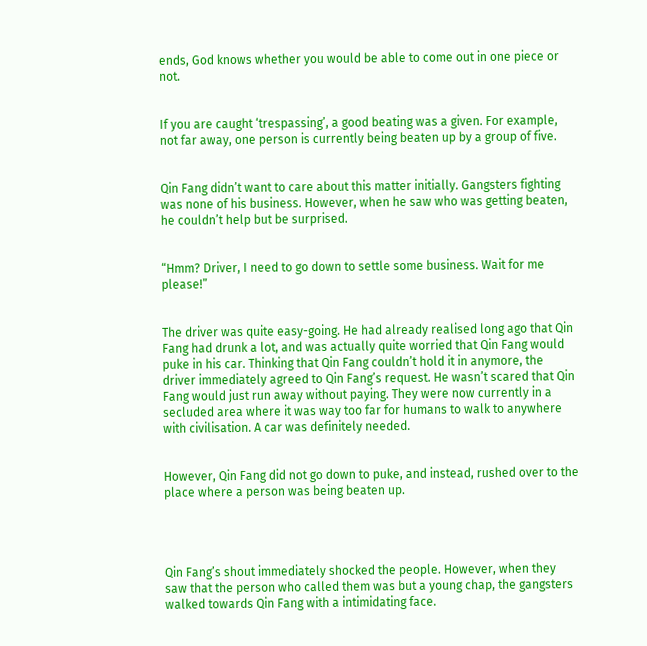ends, God knows whether you would be able to come out in one piece or not.


If you are caught ‘trespassing’, a good beating was a given. For example, not far away, one person is currently being beaten up by a group of five.


Qin Fang didn’t want to care about this matter initially. Gangsters fighting was none of his business. However, when he saw who was getting beaten, he couldn’t help but be surprised.


“Hmm? Driver, I need to go down to settle some business. Wait for me please!”


The driver was quite easy-going. He had already realised long ago that Qin Fang had drunk a lot, and was actually quite worried that Qin Fang would puke in his car. Thinking that Qin Fang couldn’t hold it in anymore, the driver immediately agreed to Qin Fang’s request. He wasn’t scared that Qin Fang would just run away without paying. They were now currently in a secluded area where it was way too far for humans to walk to anywhere with civilisation. A car was definitely needed.


However, Qin Fang did not go down to puke, and instead, rushed over to the place where a person was being beaten up.




Qin Fang’s shout immediately shocked the people. However, when they saw that the person who called them was but a young chap, the gangsters walked towards Qin Fang with a intimidating face.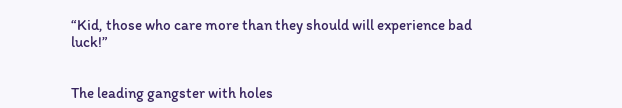“Kid, those who care more than they should will experience bad luck!”


The leading gangster with holes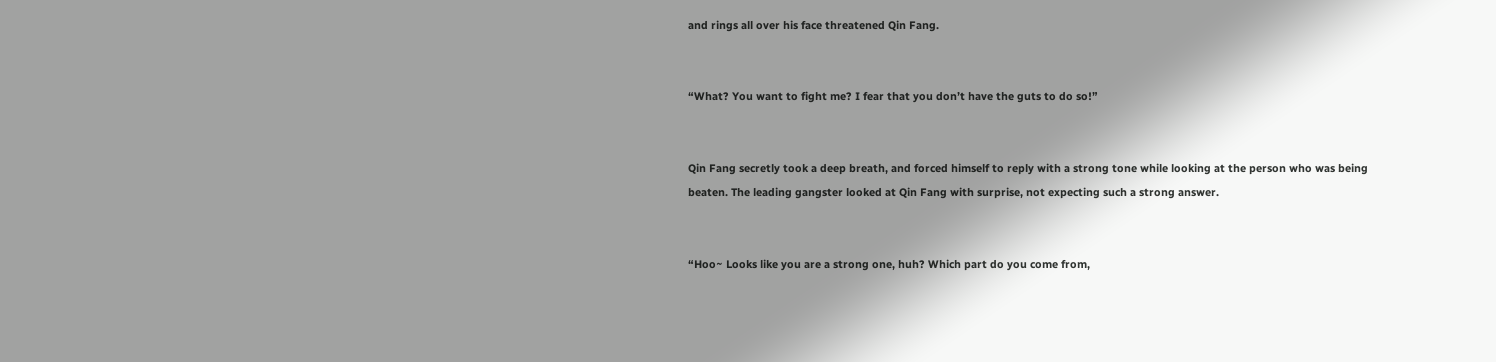and rings all over his face threatened Qin Fang.


“What? You want to fight me? I fear that you don’t have the guts to do so!”


Qin Fang secretly took a deep breath, and forced himself to reply with a strong tone while looking at the person who was being beaten. The leading gangster looked at Qin Fang with surprise, not expecting such a strong answer.


“Hoo~ Looks like you are a strong one, huh? Which part do you come from,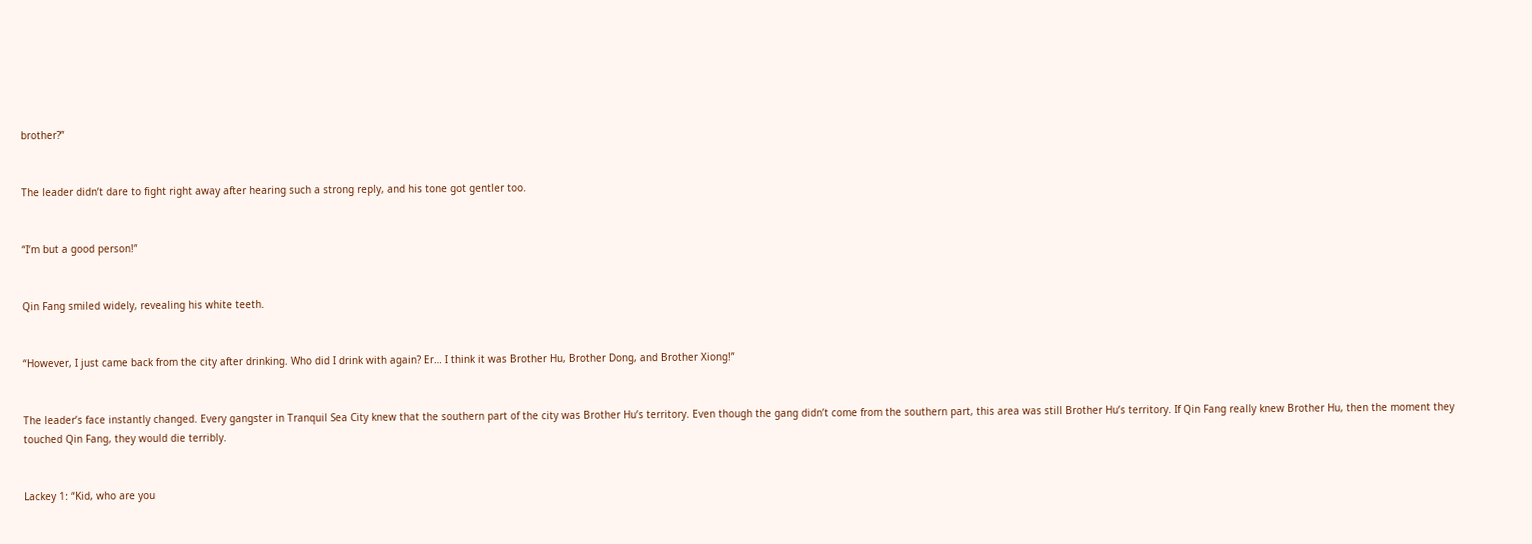brother?”


The leader didn’t dare to fight right away after hearing such a strong reply, and his tone got gentler too.


“I’m but a good person!”


Qin Fang smiled widely, revealing his white teeth.


“However, I just came back from the city after drinking. Who did I drink with again? Er… I think it was Brother Hu, Brother Dong, and Brother Xiong!”


The leader’s face instantly changed. Every gangster in Tranquil Sea City knew that the southern part of the city was Brother Hu’s territory. Even though the gang didn’t come from the southern part, this area was still Brother Hu’s territory. If Qin Fang really knew Brother Hu, then the moment they touched Qin Fang, they would die terribly.


Lackey 1: “Kid, who are you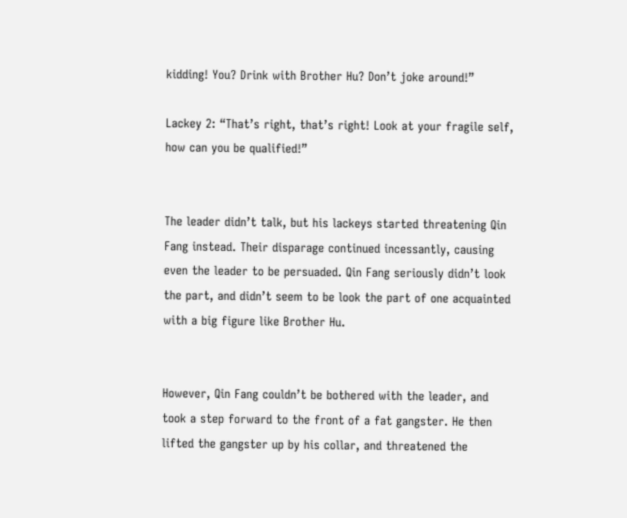kidding! You? Drink with Brother Hu? Don’t joke around!”

Lackey 2: “That’s right, that’s right! Look at your fragile self, how can you be qualified!”


The leader didn’t talk, but his lackeys started threatening Qin Fang instead. Their disparage continued incessantly, causing even the leader to be persuaded. Qin Fang seriously didn’t look the part, and didn’t seem to be look the part of one acquainted with a big figure like Brother Hu.


However, Qin Fang couldn’t be bothered with the leader, and took a step forward to the front of a fat gangster. He then lifted the gangster up by his collar, and threatened the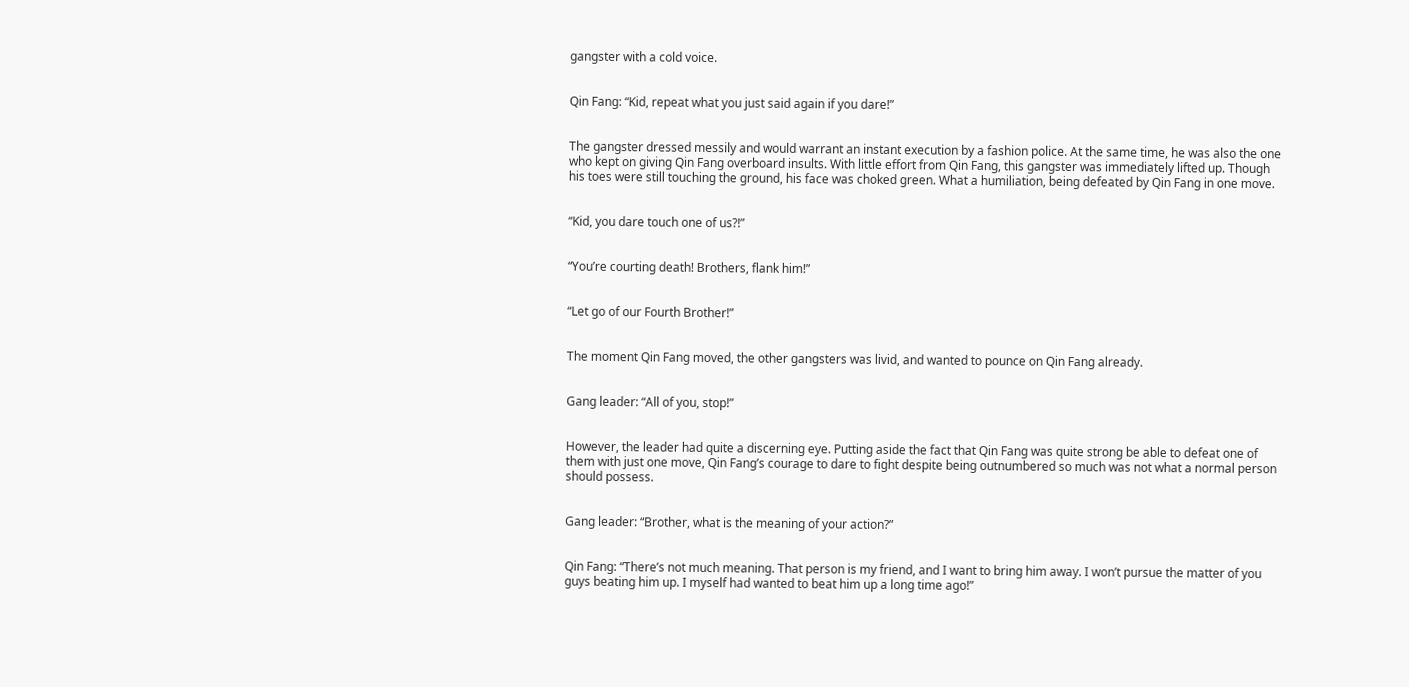gangster with a cold voice.


Qin Fang: “Kid, repeat what you just said again if you dare!”


The gangster dressed messily and would warrant an instant execution by a fashion police. At the same time, he was also the one who kept on giving Qin Fang overboard insults. With little effort from Qin Fang, this gangster was immediately lifted up. Though his toes were still touching the ground, his face was choked green. What a humiliation, being defeated by Qin Fang in one move.


“Kid, you dare touch one of us?!”


“You’re courting death! Brothers, flank him!”


“Let go of our Fourth Brother!”


The moment Qin Fang moved, the other gangsters was livid, and wanted to pounce on Qin Fang already.


Gang leader: “All of you, stop!”


However, the leader had quite a discerning eye. Putting aside the fact that Qin Fang was quite strong be able to defeat one of them with just one move, Qin Fang’s courage to dare to fight despite being outnumbered so much was not what a normal person should possess.


Gang leader: “Brother, what is the meaning of your action?”


Qin Fang: “There’s not much meaning. That person is my friend, and I want to bring him away. I won’t pursue the matter of you guys beating him up. I myself had wanted to beat him up a long time ago!”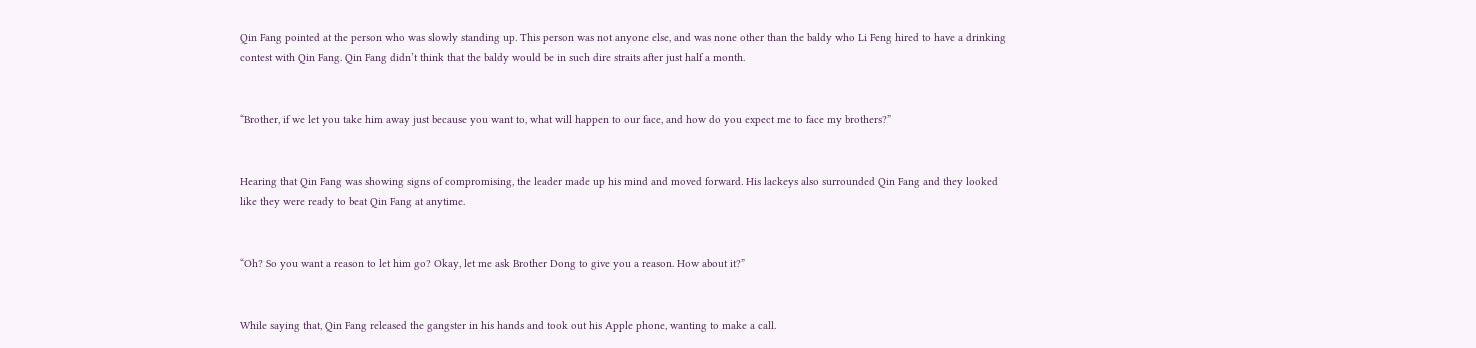Qin Fang pointed at the person who was slowly standing up. This person was not anyone else, and was none other than the baldy who Li Feng hired to have a drinking contest with Qin Fang. Qin Fang didn’t think that the baldy would be in such dire straits after just half a month.


“Brother, if we let you take him away just because you want to, what will happen to our face, and how do you expect me to face my brothers?”


Hearing that Qin Fang was showing signs of compromising, the leader made up his mind and moved forward. His lackeys also surrounded Qin Fang and they looked like they were ready to beat Qin Fang at anytime.


“Oh? So you want a reason to let him go? Okay, let me ask Brother Dong to give you a reason. How about it?”


While saying that, Qin Fang released the gangster in his hands and took out his Apple phone, wanting to make a call.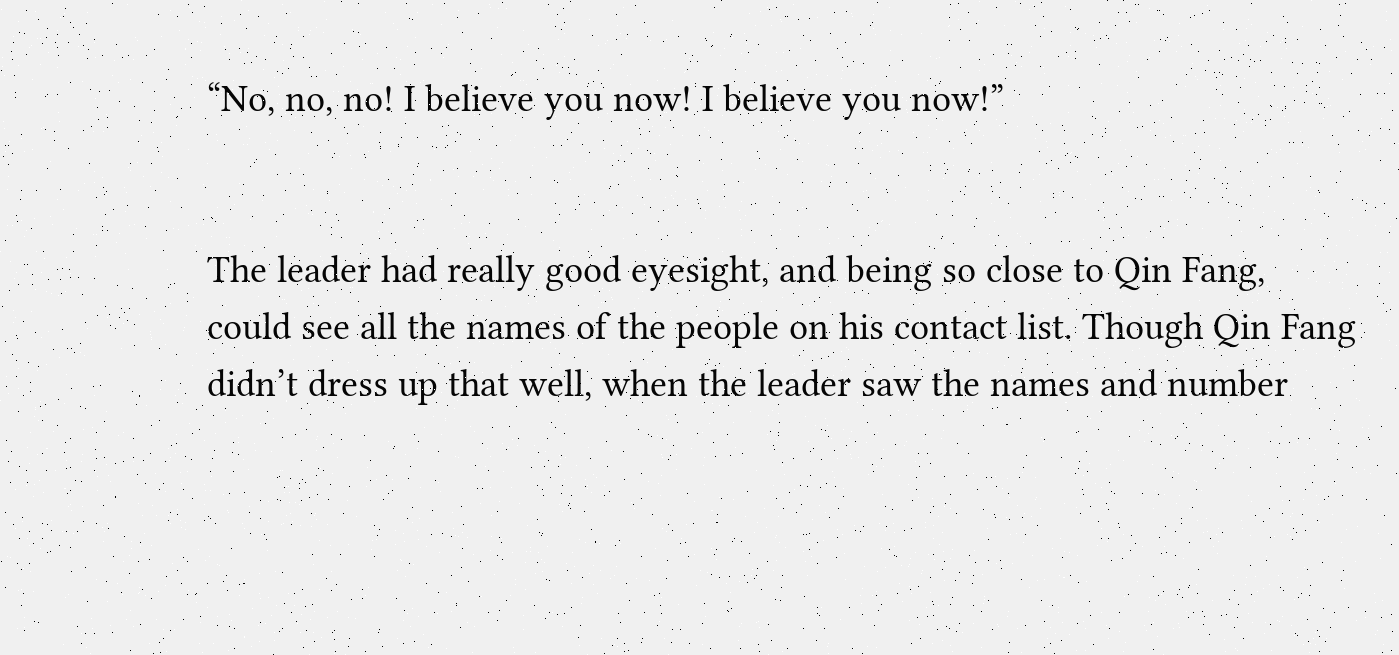“No, no, no! I believe you now! I believe you now!”


The leader had really good eyesight, and being so close to Qin Fang, could see all the names of the people on his contact list. Though Qin Fang didn’t dress up that well, when the leader saw the names and number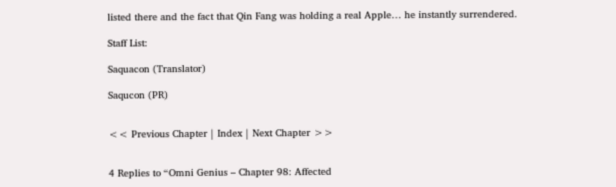listed there and the fact that Qin Fang was holding a real Apple… he instantly surrendered.

Staff List:

Saquacon (Translator)

Saqucon (PR)


<< Previous Chapter | Index | Next Chapter >>


4 Replies to “Omni Genius – Chapter 98: Affected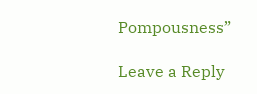Pompousness”

Leave a Reply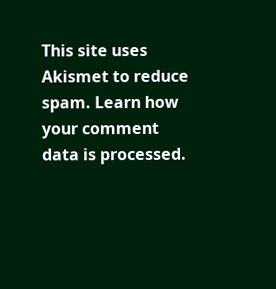This site uses Akismet to reduce spam. Learn how your comment data is processed.